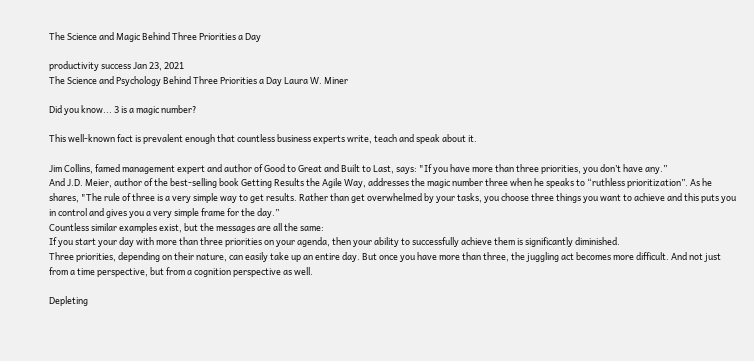The Science and Magic Behind Three Priorities a Day

productivity success Jan 23, 2021
The Science and Psychology Behind Three Priorities a Day Laura W. Miner

Did you know... 3 is a magic number?

This well-known fact is prevalent enough that countless business experts write, teach and speak about it.

Jim Collins, famed management expert and author of Good to Great and Built to Last, says: "If you have more than three priorities, you don’t have any.”
And J.D. Meier, author of the best-selling book Getting Results the Agile Way, addresses the magic number three when he speaks to “ruthless prioritization”. As he shares, "The rule of three is a very simple way to get results. Rather than get overwhelmed by your tasks, you choose three things you want to achieve and this puts you in control and gives you a very simple frame for the day.”
Countless similar examples exist, but the messages are all the same:
If you start your day with more than three priorities on your agenda, then your ability to successfully achieve them is significantly diminished.
Three priorities, depending on their nature, can easily take up an entire day. But once you have more than three, the juggling act becomes more difficult. And not just from a time perspective, but from a cognition perspective as well.

Depleting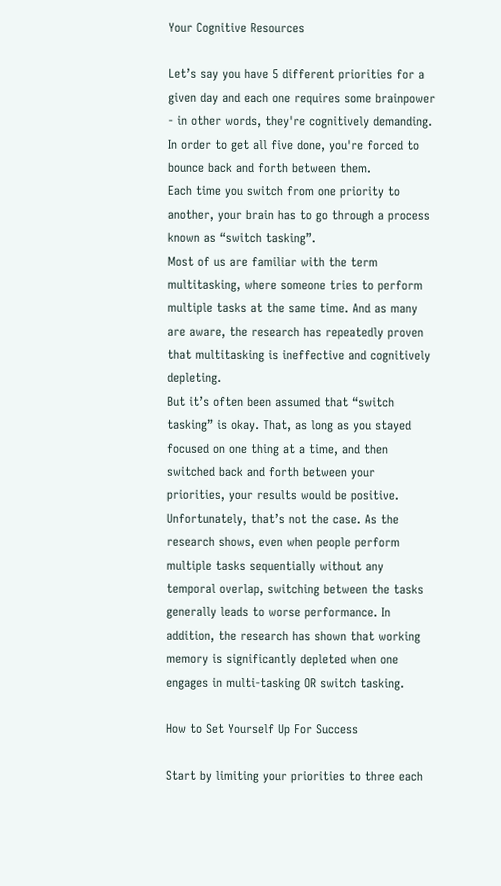Your Cognitive Resources

Let’s say you have 5 different priorities for a given day and each one requires some brainpower - in other words, they're cognitively demanding. In order to get all five done, you're forced to bounce back and forth between them.
Each time you switch from one priority to another, your brain has to go through a process known as “switch tasking”.
Most of us are familiar with the term multitasking, where someone tries to perform multiple tasks at the same time. And as many are aware, the research has repeatedly proven that multitasking is ineffective and cognitively depleting.
But it’s often been assumed that “switch tasking” is okay. That, as long as you stayed focused on one thing at a time, and then switched back and forth between your priorities, your results would be positive.
Unfortunately, that’s not the case. As the research shows, even when people perform multiple tasks sequentially without any temporal overlap, switching between the tasks generally leads to worse performance. In addition, the research has shown that working memory is significantly depleted when one engages in multi-tasking OR switch tasking.

How to Set Yourself Up For Success

Start by limiting your priorities to three each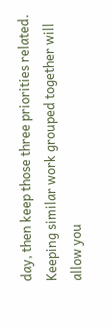day, then keep those three priorities related. Keeping similar work grouped together will allow you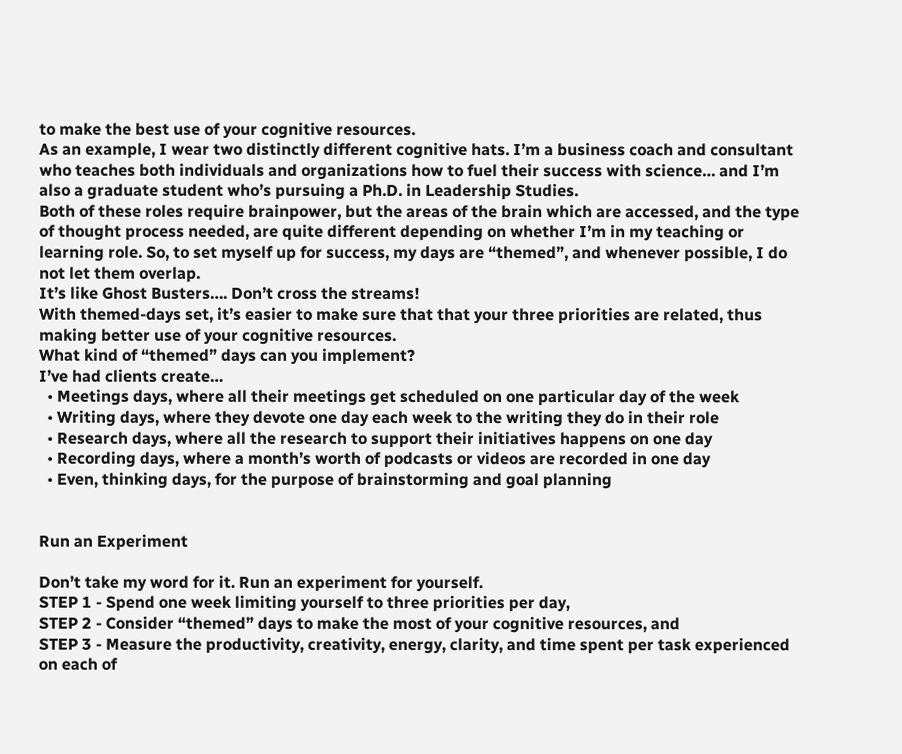to make the best use of your cognitive resources.
As an example, I wear two distinctly different cognitive hats. I’m a business coach and consultant who teaches both individuals and organizations how to fuel their success with science… and I’m also a graduate student who’s pursuing a Ph.D. in Leadership Studies.
Both of these roles require brainpower, but the areas of the brain which are accessed, and the type of thought process needed, are quite different depending on whether I’m in my teaching or learning role. So, to set myself up for success, my days are “themed”, and whenever possible, I do not let them overlap.
It’s like Ghost Busters…. Don’t cross the streams!
With themed-days set, it’s easier to make sure that that your three priorities are related, thus making better use of your cognitive resources.
What kind of “themed” days can you implement?
I’ve had clients create…
  • Meetings days, where all their meetings get scheduled on one particular day of the week
  • Writing days, where they devote one day each week to the writing they do in their role
  • Research days, where all the research to support their initiatives happens on one day
  • Recording days, where a month’s worth of podcasts or videos are recorded in one day
  • Even, thinking days, for the purpose of brainstorming and goal planning


Run an Experiment

Don’t take my word for it. Run an experiment for yourself.
STEP 1 - Spend one week limiting yourself to three priorities per day,
STEP 2 - Consider “themed” days to make the most of your cognitive resources, and
STEP 3 - Measure the productivity, creativity, energy, clarity, and time spent per task experienced on each of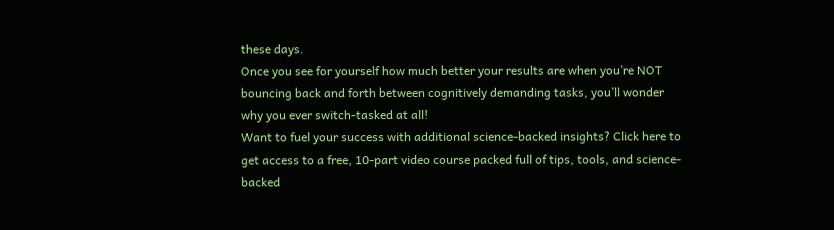these days.
Once you see for yourself how much better your results are when you’re NOT bouncing back and forth between cognitively demanding tasks, you’ll wonder why you ever switch-tasked at all!
Want to fuel your success with additional science-backed insights? Click here to get access to a free, 10-part video course packed full of tips, tools, and science-backed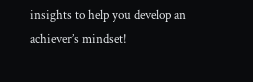insights to help you develop an achiever’s mindset!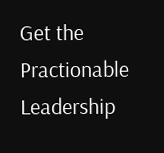Get the Practionable Leadership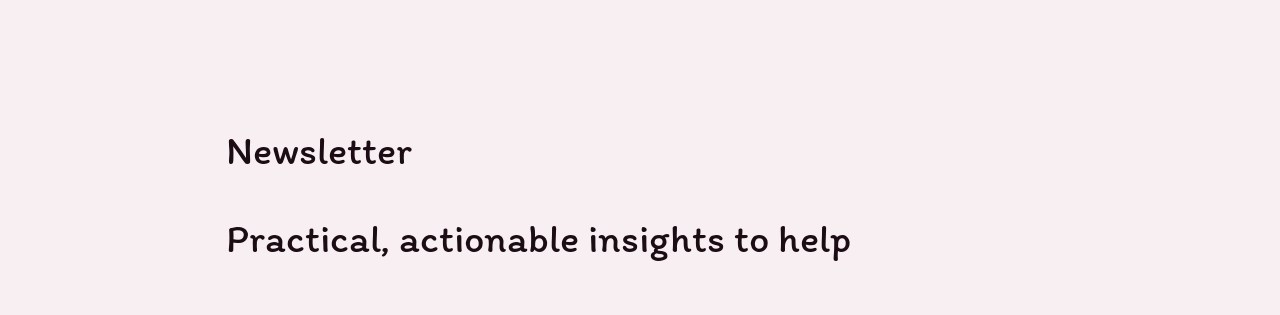Newsletter

Practical, actionable insights to help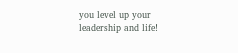you level up your leadership and life!